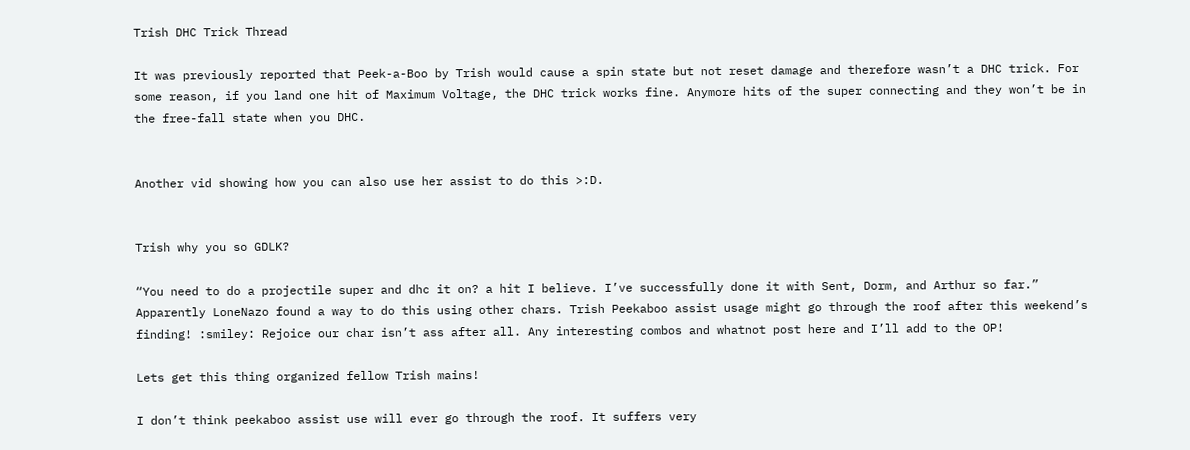Trish DHC Trick Thread

It was previously reported that Peek-a-Boo by Trish would cause a spin state but not reset damage and therefore wasn’t a DHC trick. For some reason, if you land one hit of Maximum Voltage, the DHC trick works fine. Anymore hits of the super connecting and they won’t be in the free-fall state when you DHC.


Another vid showing how you can also use her assist to do this >:D.


Trish why you so GDLK?

“You need to do a projectile super and dhc it on? a hit I believe. I’ve successfully done it with Sent, Dorm, and Arthur so far.” Apparently LoneNazo found a way to do this using other chars. Trish Peekaboo assist usage might go through the roof after this weekend’s finding! :smiley: Rejoice our char isn’t ass after all. Any interesting combos and whatnot post here and I’ll add to the OP!

Lets get this thing organized fellow Trish mains!

I don’t think peekaboo assist use will ever go through the roof. It suffers very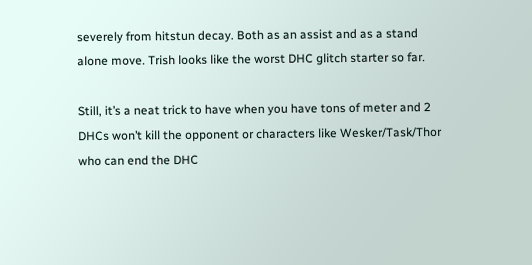severely from hitstun decay. Both as an assist and as a stand alone move. Trish looks like the worst DHC glitch starter so far.

Still, it’s a neat trick to have when you have tons of meter and 2 DHCs won’t kill the opponent or characters like Wesker/Task/Thor who can end the DHC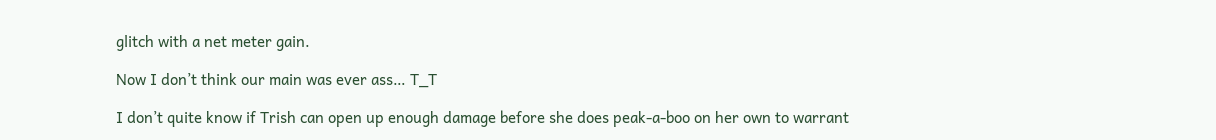glitch with a net meter gain.

Now I don’t think our main was ever ass… T_T

I don’t quite know if Trish can open up enough damage before she does peak-a-boo on her own to warrant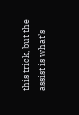this trick, but the assist is what’s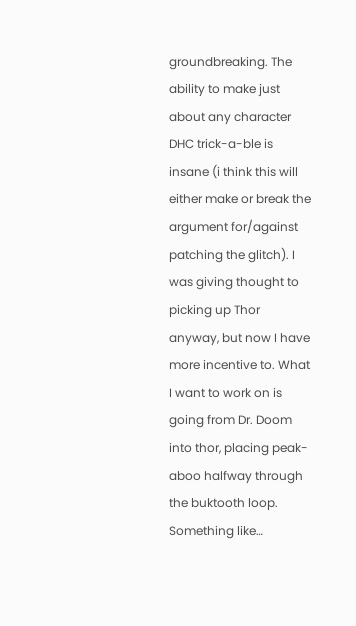groundbreaking. The ability to make just about any character DHC trick-a-ble is insane (i think this will either make or break the argument for/against patching the glitch). I was giving thought to picking up Thor anyway, but now I have more incentive to. What I want to work on is going from Dr. Doom into thor, placing peak-aboo halfway through the buktooth loop. Something like…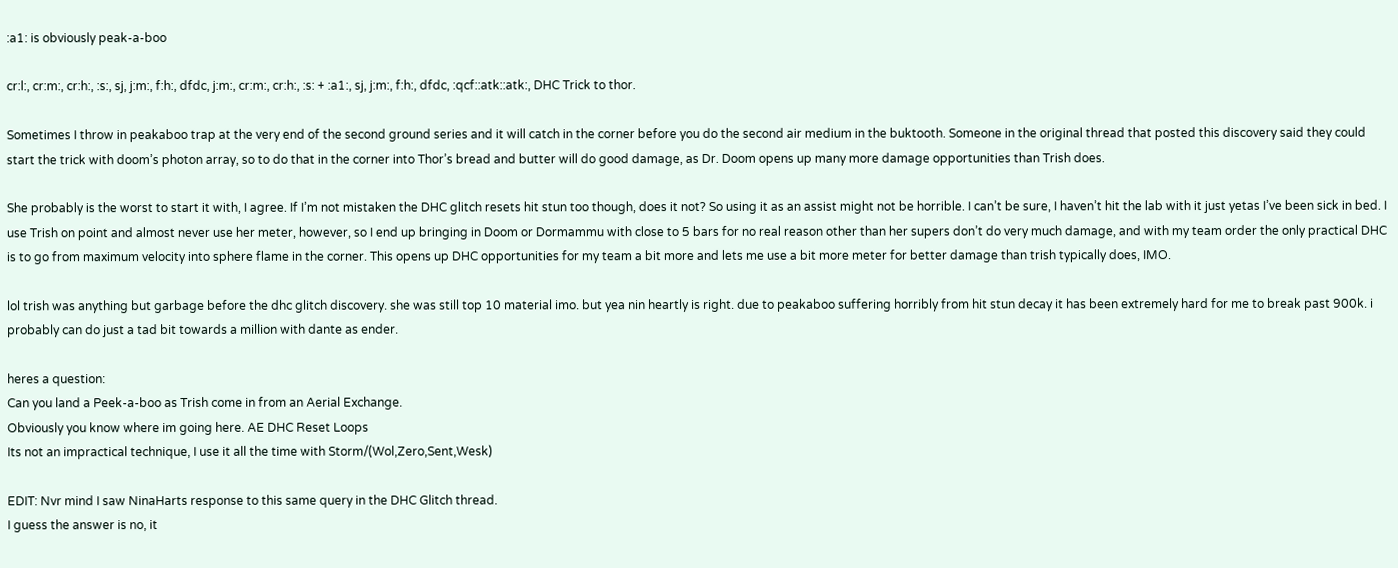:a1: is obviously peak-a-boo

cr:l:, cr:m:, cr:h:, :s:, sj, j:m:, f:h:, dfdc, j:m:, cr:m:, cr:h:, :s: + :a1:, sj, j:m:, f:h:, dfdc, :qcf::atk::atk:, DHC Trick to thor.

Sometimes I throw in peakaboo trap at the very end of the second ground series and it will catch in the corner before you do the second air medium in the buktooth. Someone in the original thread that posted this discovery said they could start the trick with doom’s photon array, so to do that in the corner into Thor’s bread and butter will do good damage, as Dr. Doom opens up many more damage opportunities than Trish does.

She probably is the worst to start it with, I agree. If I’m not mistaken the DHC glitch resets hit stun too though, does it not? So using it as an assist might not be horrible. I can’t be sure, I haven’t hit the lab with it just yetas I’ve been sick in bed. I use Trish on point and almost never use her meter, however, so I end up bringing in Doom or Dormammu with close to 5 bars for no real reason other than her supers don’t do very much damage, and with my team order the only practical DHC is to go from maximum velocity into sphere flame in the corner. This opens up DHC opportunities for my team a bit more and lets me use a bit more meter for better damage than trish typically does, IMO.

lol trish was anything but garbage before the dhc glitch discovery. she was still top 10 material imo. but yea nin heartly is right. due to peakaboo suffering horribly from hit stun decay it has been extremely hard for me to break past 900k. i probably can do just a tad bit towards a million with dante as ender.

heres a question:
Can you land a Peek-a-boo as Trish come in from an Aerial Exchange.
Obviously you know where im going here. AE DHC Reset Loops
Its not an impractical technique, I use it all the time with Storm/(Wol,Zero,Sent,Wesk)

EDIT: Nvr mind I saw NinaHarts response to this same query in the DHC Glitch thread.
I guess the answer is no, it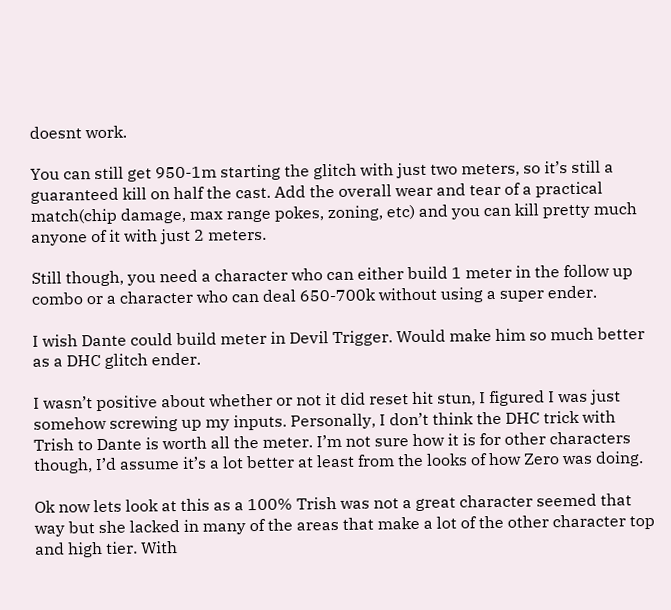doesnt work.

You can still get 950-1m starting the glitch with just two meters, so it’s still a guaranteed kill on half the cast. Add the overall wear and tear of a practical match(chip damage, max range pokes, zoning, etc) and you can kill pretty much anyone of it with just 2 meters.

Still though, you need a character who can either build 1 meter in the follow up combo or a character who can deal 650-700k without using a super ender.

I wish Dante could build meter in Devil Trigger. Would make him so much better as a DHC glitch ender.

I wasn’t positive about whether or not it did reset hit stun, I figured I was just somehow screwing up my inputs. Personally, I don’t think the DHC trick with Trish to Dante is worth all the meter. I’m not sure how it is for other characters though, I’d assume it’s a lot better at least from the looks of how Zero was doing.

Ok now lets look at this as a 100% Trish was not a great character seemed that way but she lacked in many of the areas that make a lot of the other character top and high tier. With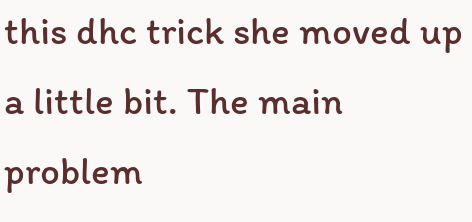this dhc trick she moved up a little bit. The main problem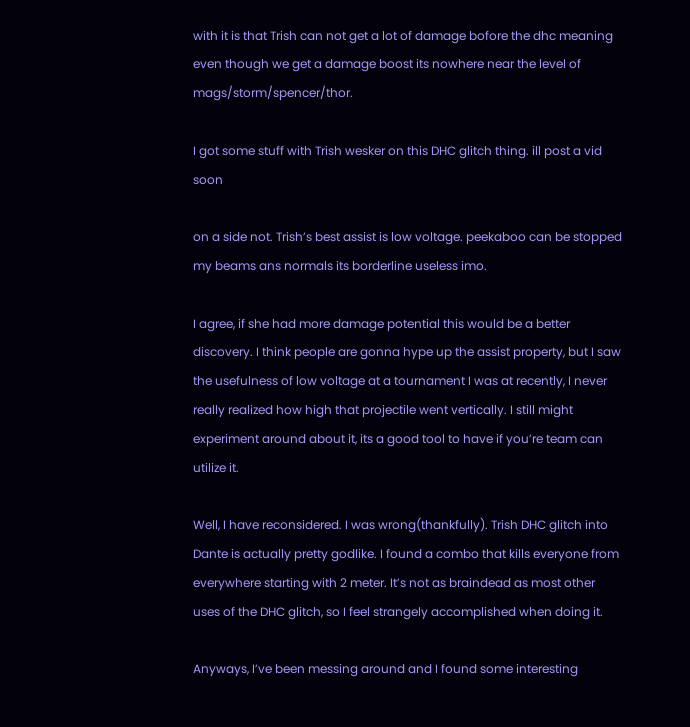with it is that Trish can not get a lot of damage bofore the dhc meaning even though we get a damage boost its nowhere near the level of mags/storm/spencer/thor.

I got some stuff with Trish wesker on this DHC glitch thing. ill post a vid soon

on a side not. Trish’s best assist is low voltage. peekaboo can be stopped my beams ans normals its borderline useless imo.

I agree, if she had more damage potential this would be a better discovery. I think people are gonna hype up the assist property, but I saw the usefulness of low voltage at a tournament I was at recently, I never really realized how high that projectile went vertically. I still might experiment around about it, its a good tool to have if you’re team can utilize it.

Well, I have reconsidered. I was wrong(thankfully). Trish DHC glitch into Dante is actually pretty godlike. I found a combo that kills everyone from everywhere starting with 2 meter. It’s not as braindead as most other uses of the DHC glitch, so I feel strangely accomplished when doing it.

Anyways, I’ve been messing around and I found some interesting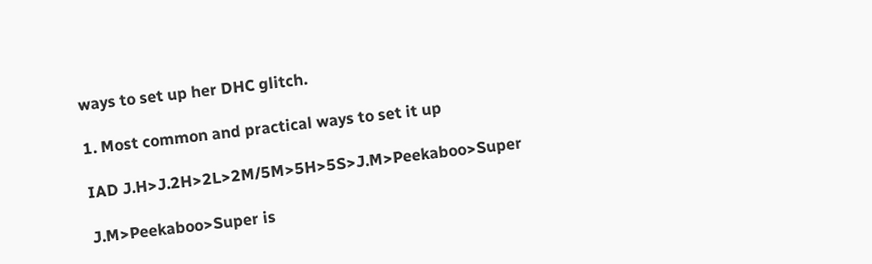ways to set up her DHC glitch.

1. Most common and practical ways to set it up

IAD J.H>J.2H>2L>2M/5M>5H>5S>J.M>Peekaboo>Super

J.M>Peekaboo>Super is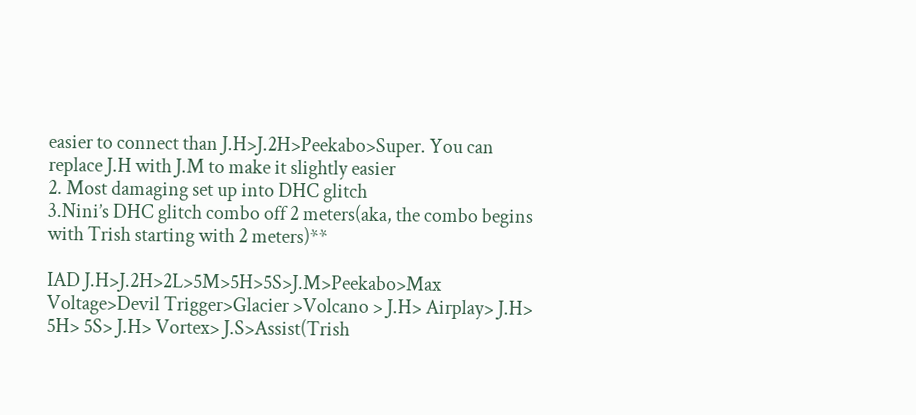easier to connect than J.H>J.2H>Peekabo>Super. You can replace J.H with J.M to make it slightly easier
2. Most damaging set up into DHC glitch
3.Nini’s DHC glitch combo off 2 meters(aka, the combo begins with Trish starting with 2 meters)**

IAD J.H>J.2H>2L>5M>5H>5S>J.M>Peekabo>Max Voltage>Devil Trigger>Glacier >Volcano > J.H> Airplay> J.H> 5H> 5S> J.H> Vortex> J.S>Assist(Trish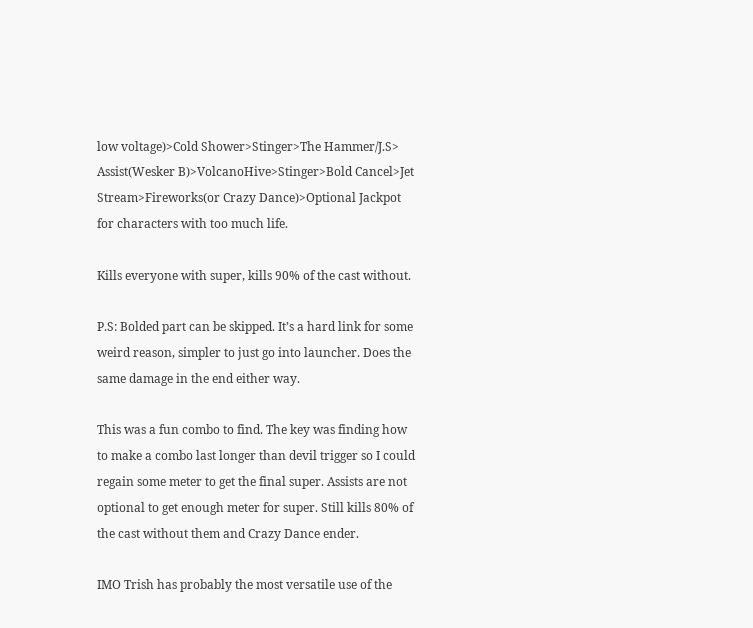low voltage)>Cold Shower>Stinger>The Hammer/J.S> Assist(Wesker B)>VolcanoHive>Stinger>Bold Cancel>Jet Stream>Fireworks(or Crazy Dance)>Optional Jackpot for characters with too much life.

Kills everyone with super, kills 90% of the cast without.

P.S: Bolded part can be skipped. It’s a hard link for some weird reason, simpler to just go into launcher. Does the same damage in the end either way.

This was a fun combo to find. The key was finding how to make a combo last longer than devil trigger so I could regain some meter to get the final super. Assists are not optional to get enough meter for super. Still kills 80% of the cast without them and Crazy Dance ender.

IMO Trish has probably the most versatile use of the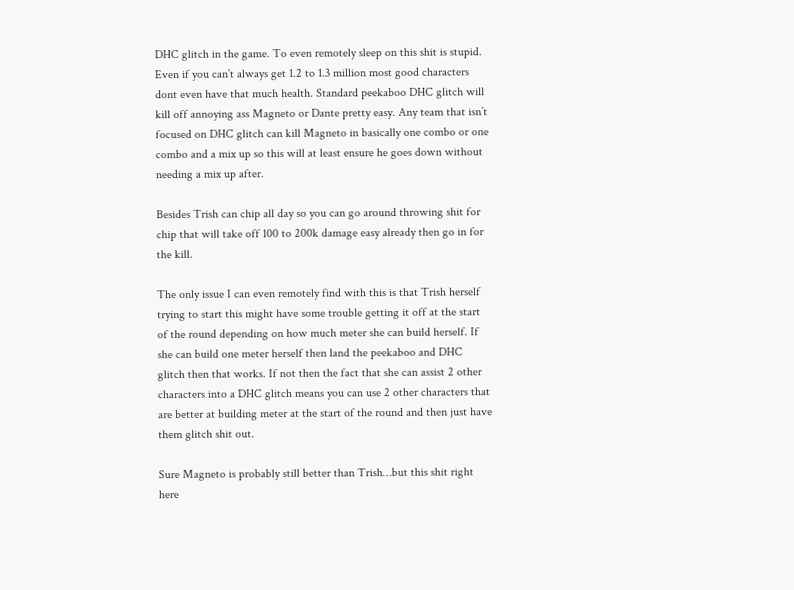DHC glitch in the game. To even remotely sleep on this shit is stupid. Even if you can’t always get 1.2 to 1.3 million most good characters dont even have that much health. Standard peekaboo DHC glitch will kill off annoying ass Magneto or Dante pretty easy. Any team that isn’t focused on DHC glitch can kill Magneto in basically one combo or one combo and a mix up so this will at least ensure he goes down without needing a mix up after.

Besides Trish can chip all day so you can go around throwing shit for chip that will take off 100 to 200k damage easy already then go in for the kill.

The only issue I can even remotely find with this is that Trish herself trying to start this might have some trouble getting it off at the start of the round depending on how much meter she can build herself. If she can build one meter herself then land the peekaboo and DHC glitch then that works. If not then the fact that she can assist 2 other characters into a DHC glitch means you can use 2 other characters that are better at building meter at the start of the round and then just have them glitch shit out.

Sure Magneto is probably still better than Trish…but this shit right here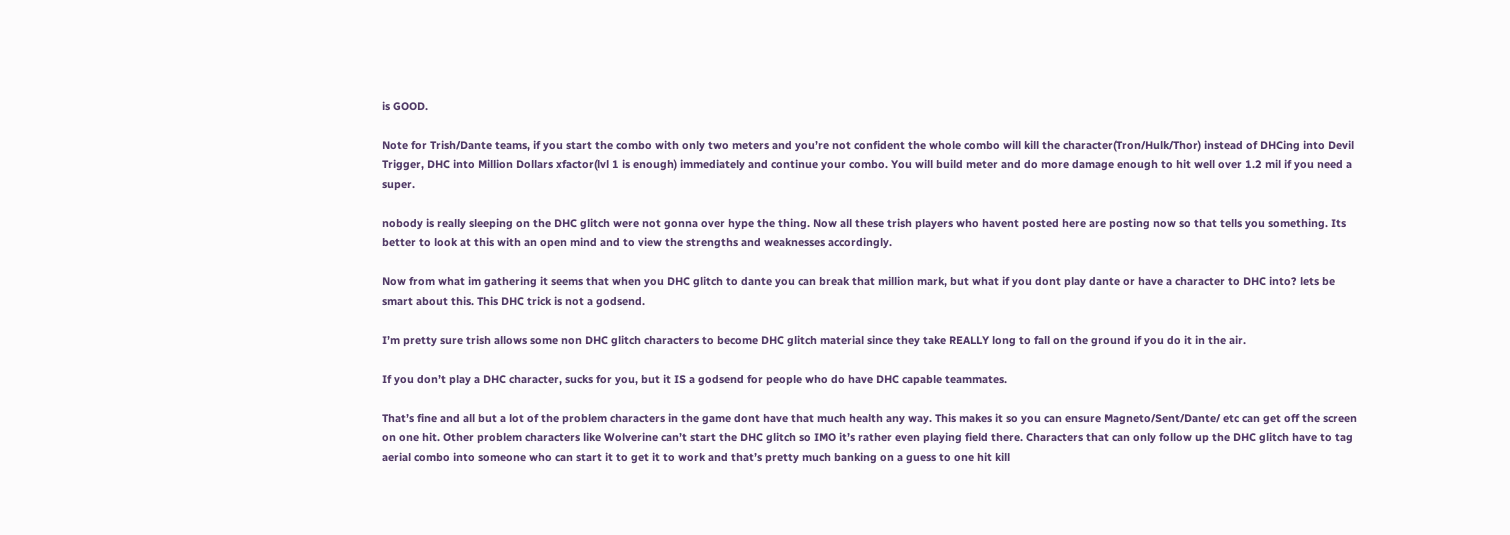is GOOD.

Note for Trish/Dante teams, if you start the combo with only two meters and you’re not confident the whole combo will kill the character(Tron/Hulk/Thor) instead of DHCing into Devil Trigger, DHC into Million Dollars xfactor(lvl 1 is enough) immediately and continue your combo. You will build meter and do more damage enough to hit well over 1.2 mil if you need a super.

nobody is really sleeping on the DHC glitch were not gonna over hype the thing. Now all these trish players who havent posted here are posting now so that tells you something. Its better to look at this with an open mind and to view the strengths and weaknesses accordingly.

Now from what im gathering it seems that when you DHC glitch to dante you can break that million mark, but what if you dont play dante or have a character to DHC into? lets be smart about this. This DHC trick is not a godsend.

I’m pretty sure trish allows some non DHC glitch characters to become DHC glitch material since they take REALLY long to fall on the ground if you do it in the air.

If you don’t play a DHC character, sucks for you, but it IS a godsend for people who do have DHC capable teammates.

That’s fine and all but a lot of the problem characters in the game dont have that much health any way. This makes it so you can ensure Magneto/Sent/Dante/ etc can get off the screen on one hit. Other problem characters like Wolverine can’t start the DHC glitch so IMO it’s rather even playing field there. Characters that can only follow up the DHC glitch have to tag aerial combo into someone who can start it to get it to work and that’s pretty much banking on a guess to one hit kill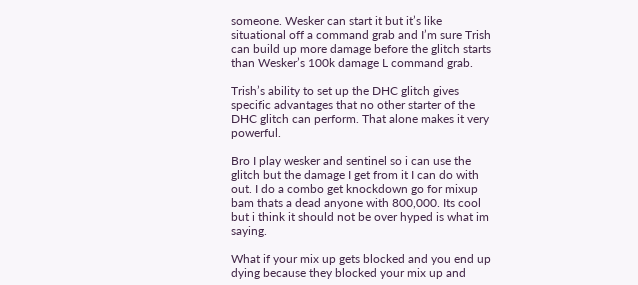someone. Wesker can start it but it’s like situational off a command grab and I’m sure Trish can build up more damage before the glitch starts than Wesker’s 100k damage L command grab.

Trish’s ability to set up the DHC glitch gives specific advantages that no other starter of the DHC glitch can perform. That alone makes it very powerful.

Bro I play wesker and sentinel so i can use the glitch but the damage I get from it I can do with out. I do a combo get knockdown go for mixup bam thats a dead anyone with 800,000. Its cool but i think it should not be over hyped is what im saying.

What if your mix up gets blocked and you end up dying because they blocked your mix up and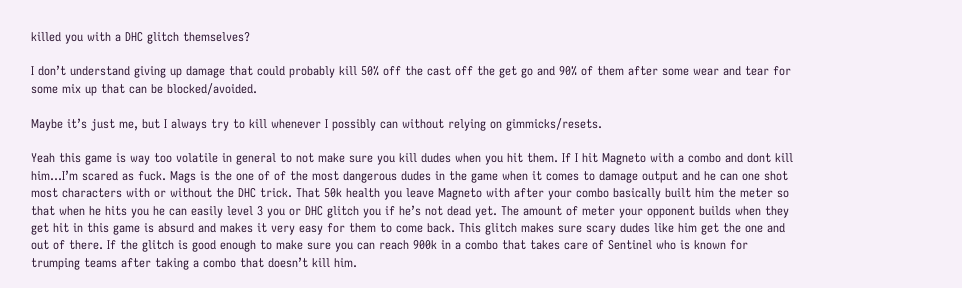killed you with a DHC glitch themselves?

I don’t understand giving up damage that could probably kill 50% off the cast off the get go and 90% of them after some wear and tear for some mix up that can be blocked/avoided.

Maybe it’s just me, but I always try to kill whenever I possibly can without relying on gimmicks/resets.

Yeah this game is way too volatile in general to not make sure you kill dudes when you hit them. If I hit Magneto with a combo and dont kill him…I’m scared as fuck. Mags is the one of of the most dangerous dudes in the game when it comes to damage output and he can one shot most characters with or without the DHC trick. That 50k health you leave Magneto with after your combo basically built him the meter so that when he hits you he can easily level 3 you or DHC glitch you if he’s not dead yet. The amount of meter your opponent builds when they get hit in this game is absurd and makes it very easy for them to come back. This glitch makes sure scary dudes like him get the one and out of there. If the glitch is good enough to make sure you can reach 900k in a combo that takes care of Sentinel who is known for trumping teams after taking a combo that doesn’t kill him.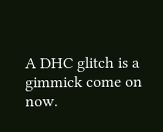A DHC glitch is a gimmick come on now.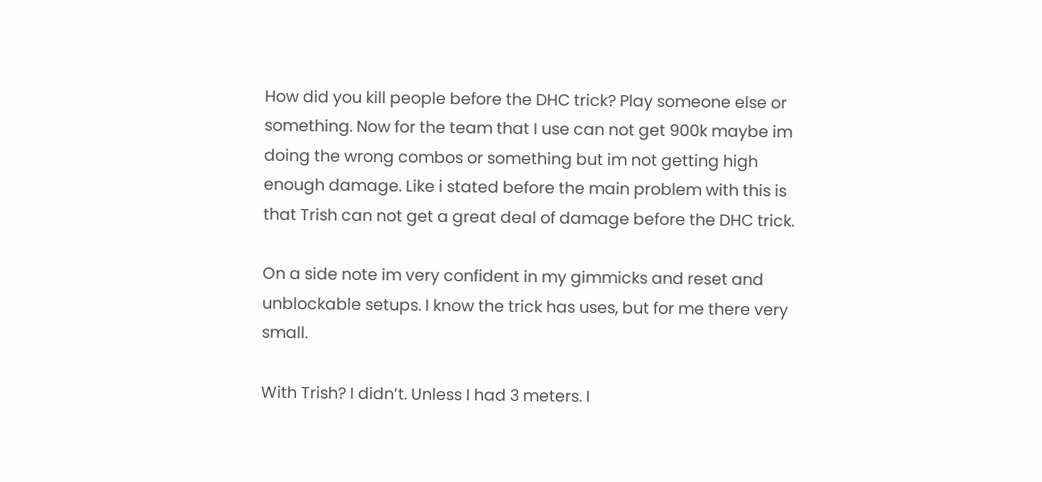How did you kill people before the DHC trick? Play someone else or something. Now for the team that I use can not get 900k maybe im doing the wrong combos or something but im not getting high enough damage. Like i stated before the main problem with this is that Trish can not get a great deal of damage before the DHC trick.

On a side note im very confident in my gimmicks and reset and unblockable setups. I know the trick has uses, but for me there very small.

With Trish? I didn’t. Unless I had 3 meters. I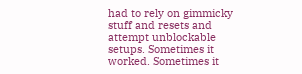had to rely on gimmicky stuff and resets and attempt unblockable setups. Sometimes it worked. Sometimes it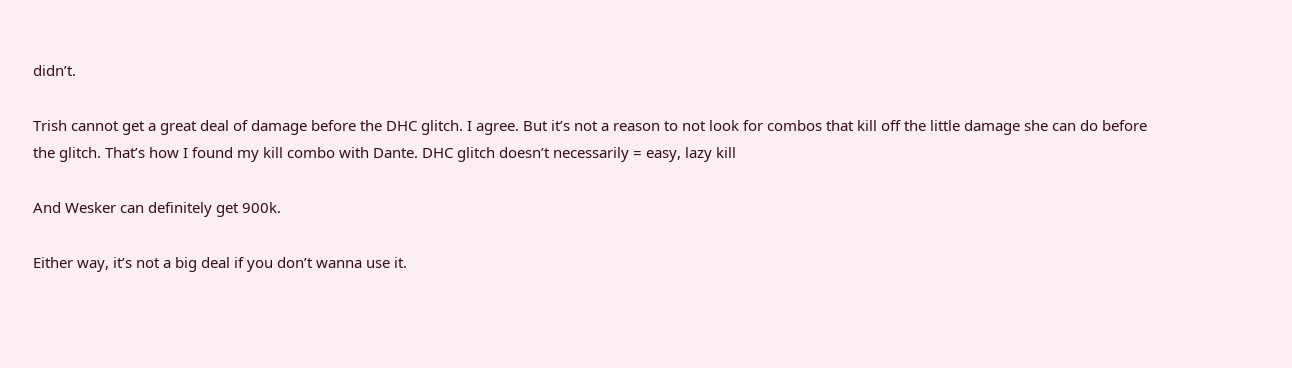didn’t.

Trish cannot get a great deal of damage before the DHC glitch. I agree. But it’s not a reason to not look for combos that kill off the little damage she can do before the glitch. That’s how I found my kill combo with Dante. DHC glitch doesn’t necessarily = easy, lazy kill

And Wesker can definitely get 900k.

Either way, it’s not a big deal if you don’t wanna use it.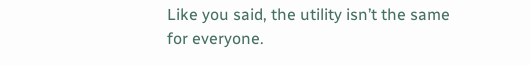Like you said, the utility isn’t the same for everyone.